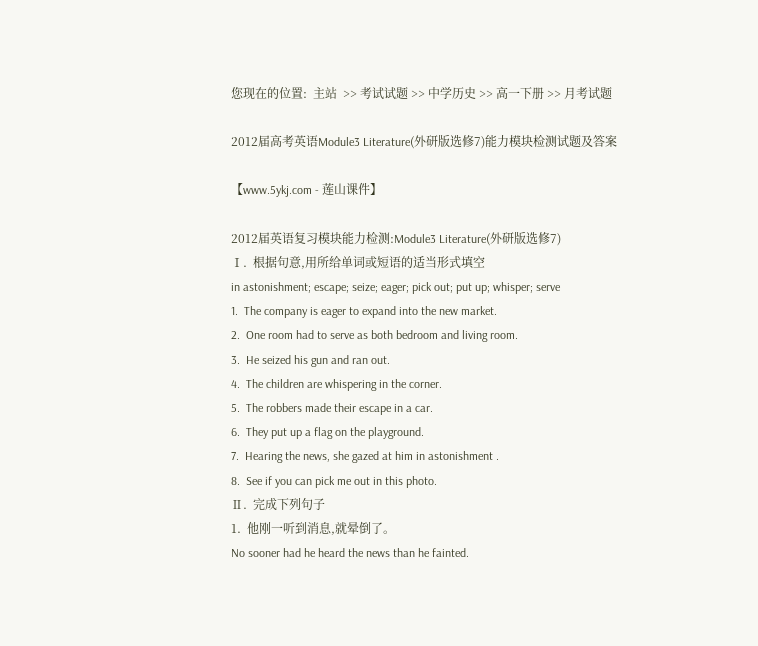您现在的位置:  主站  >> 考试试题 >> 中学历史 >> 高一下册 >> 月考试题

2012届高考英语Module3 Literature(外研版选修7)能力模块检测试题及答案

【www.5ykj.com - 莲山课件】

2012届英语复习模块能力检测:Module3 Literature(外研版选修7)
Ⅰ.  根据句意,用所给单词或短语的适当形式填空
in astonishment; escape; seize; eager; pick out; put up; whisper; serve
1.  The company is eager to expand into the new market.
2.  One room had to serve as both bedroom and living room.
3.  He seized his gun and ran out.
4.  The children are whispering in the corner.
5.  The robbers made their escape in a car.
6.  They put up a flag on the playground.
7.  Hearing the news, she gazed at him in astonishment .
8.  See if you can pick me out in this photo.
Ⅱ.  完成下列句子
1.  他刚一听到消息,就晕倒了。
No sooner had he heard the news than he fainted.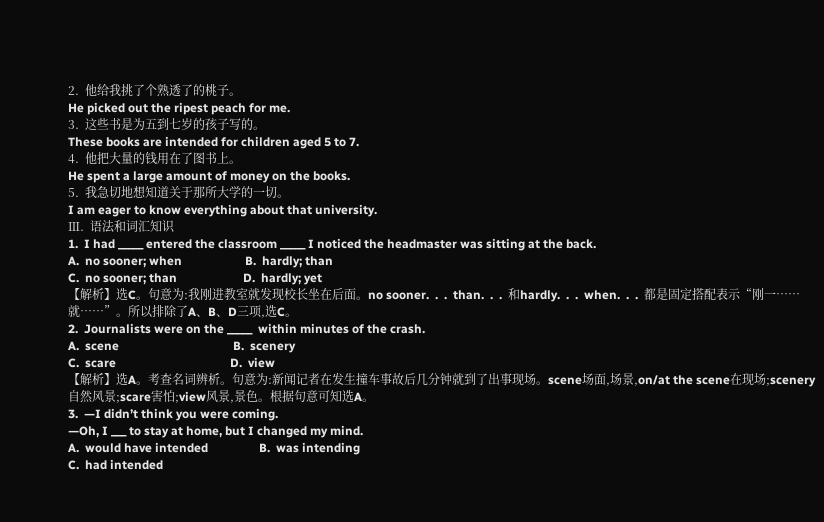2.  他给我挑了个熟透了的桃子。
He picked out the ripest peach for me.
3.  这些书是为五到七岁的孩子写的。
These books are intended for children aged 5 to 7.
4.  他把大量的钱用在了图书上。
He spent a large amount of money on the books.
5.  我急切地想知道关于那所大学的一切。
I am eager to know everything about that university.
Ⅲ.  语法和词汇知识
1.  I had _____ entered the classroom _____ I noticed the headmaster was sitting at the back.
A.  no sooner; when                     B.  hardly; than
C.  no sooner; than                      D.  hardly; yet
【解析】选C。句意为:我刚进教室就发现校长坐在后面。no sooner.  .  .  than.  .  .  和hardly.  .  .  when.  .  .  都是固定搭配表示“刚一……就……”。所以排除了A、B、D三项,选C。
2.  Journalists were on the _____  within minutes of the crash.
A.  scene                                      B.  scenery
C.  scare                                      D.  view
【解析】选A。考查名词辨析。句意为:新闻记者在发生撞车事故后几分钟就到了出事现场。scene场面,场景,on/at the scene在现场;scenery自然风景;scare害怕;view风景,景色。根据句意可知选A。
3.  —I didn’t think you were coming.
—Oh, I ___ to stay at home, but I changed my mind.
A.  would have intended                 B.  was intending
C.  had intended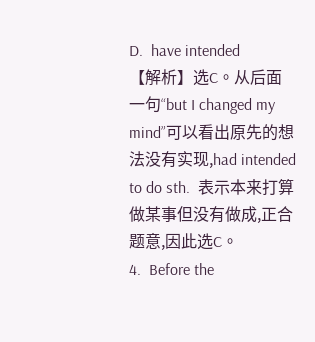D.  have intended
【解析】选C。从后面一句“but I changed my mind”可以看出原先的想法没有实现,had intended to do sth.  表示本来打算做某事但没有做成,正合题意,因此选C。
4.  Before the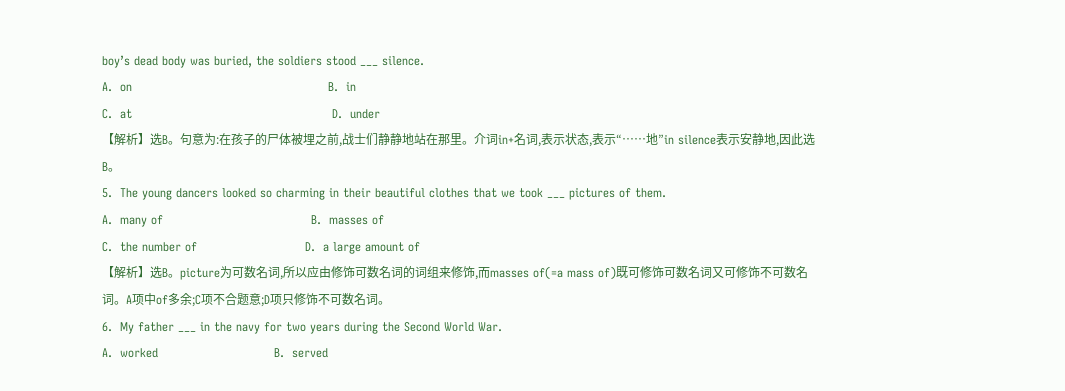boy’s dead body was buried, the soldiers stood ___ silence.
A.  on                                                 B.  in
C.  at                                                  D.  under
【解析】选B。句意为:在孩子的尸体被埋之前,战士们静静地站在那里。介词in+名词,表示状态,表示“……地”in silence表示安静地,因此选B。
5.  The young dancers looked so charming in their beautiful clothes that we took ___ pictures of them.
A.  many of                                     B.  masses of
C.  the number of                           D.  a large amount of
【解析】选B。picture为可数名词,所以应由修饰可数名词的词组来修饰,而masses of(=a mass of)既可修饰可数名词又可修饰不可数名词。A项中of多余;C项不合题意;D项只修饰不可数名词。
6.  My father ___ in the navy for two years during the Second World War.
A.  worked                             B.  served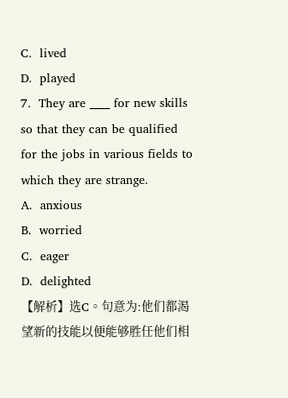C.  lived                                  D.  played
7.  They are ____ for new skills so that they can be qualified for the jobs in various fields to which they are strange.
A.  anxious                                        B.  worried
C.  eager                                            D.  delighted
【解析】选C。句意为:他们都渴望新的技能以便能够胜任他们相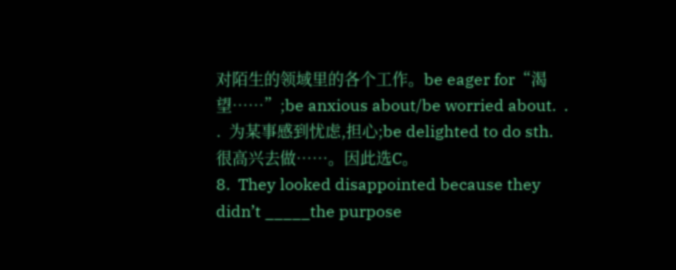对陌生的领域里的各个工作。be eager for“渴望……”;be anxious about/be worried about.  .  .  为某事感到忧虑,担心;be delighted to do sth.  很高兴去做……。因此选C。
8.  They looked disappointed because they didn’t _____the purpose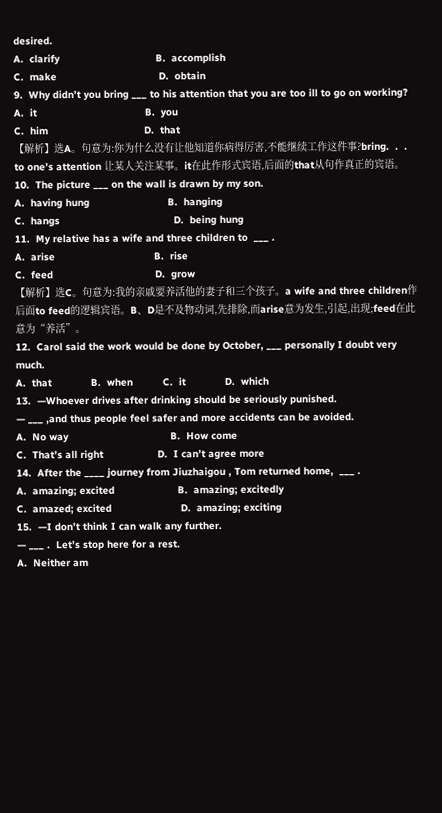desired.
A.  clarify                                B.  accomplish
C.  make                                  D.  obtain
9.  Why didn’t you bring ___ to his attention that you are too ill to go on working?
A.  it                                    B.  you
C.  him                                D.  that
【解析】选A。句意为:你为什么没有让他知道你病得厉害,不能继续工作这件事?bring.  .  .   to one’s attention 让某人关注某事。it在此作形式宾语,后面的that从句作真正的宾语。
10.  The picture ___ on the wall is drawn by my son.
A.  having hung                          B.  hanging
C.  hangs                                      D.  being hung
11.  My relative has a wife and three children to  ___ .
A.  arise                                 B.  rise
C.  feed                                  D.  grow
【解析】选C。句意为:我的亲戚要养活他的妻子和三个孩子。a wife and three children作后面to feed的逻辑宾语。B、D是不及物动词,先排除,而arise意为发生,引起,出现;feed在此意为“养活”。
12.  Carol said the work would be done by October, ___ personally I doubt very much.
A.  that             B.  when          C.  it             D.  which
13.  —Whoever drives after drinking should be seriously punished.
— ___ ,and thus people feel safer and more accidents can be avoided.
A.  No way                                  B.  How come
C.  That’s all right                  D.  I can’t agree more
14.  After the ____ journey from Jiuzhaigou , Tom returned home,  ___ .
A.  amazing; excited                     B.  amazing; excitedly
C.  amazed; excited                       D.  amazing; exciting
15.  —I don’t think I can walk any further.
— ___ .  Let’s stop here for a rest.
A.  Neither am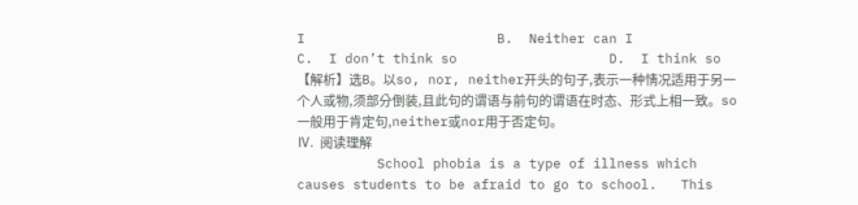I                        B.  Neither can I
C.  I don’t think so                   D.  I think so
【解析】选B。以so, nor, neither开头的句子,表示一种情况适用于另一个人或物,须部分倒装,且此句的谓语与前句的谓语在时态、形式上相一致。so一般用于肯定句,neither或nor用于否定句。
Ⅳ.  阅读理解
          School phobia is a type of illness which causes students to be afraid to go to school.   This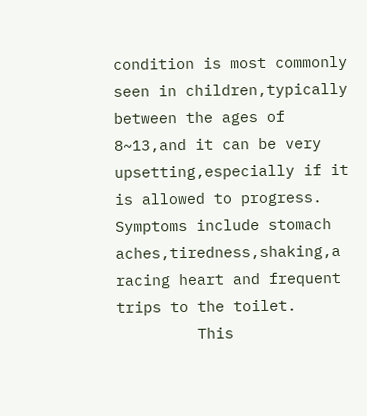condition is most commonly seen in children,typically between the ages of 8~13,and it can be very upsetting,especially if it is allowed to progress.   Symptoms include stomach aches,tiredness,shaking,a racing heart and frequent trips to the toilet.
         This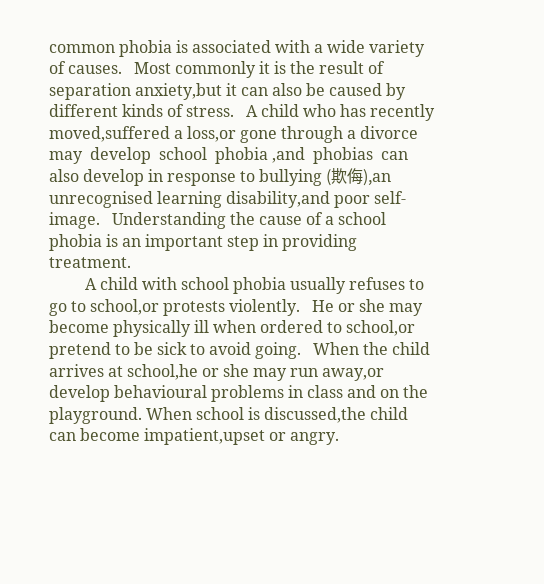common phobia is associated with a wide variety of causes.   Most commonly it is the result of separation anxiety,but it can also be caused by different kinds of stress.   A child who has recently moved,suffered a loss,or gone through a divorce  may  develop  school  phobia ,and  phobias  can  also develop in response to bullying (欺侮),an unrecognised learning disability,and poor self-image.   Understanding the cause of a school phobia is an important step in providing treatment.
         A child with school phobia usually refuses to go to school,or protests violently.   He or she may become physically ill when ordered to school,or pretend to be sick to avoid going.   When the child arrives at school,he or she may run away,or develop behavioural problems in class and on the playground. When school is discussed,the child can become impatient,upset or angry.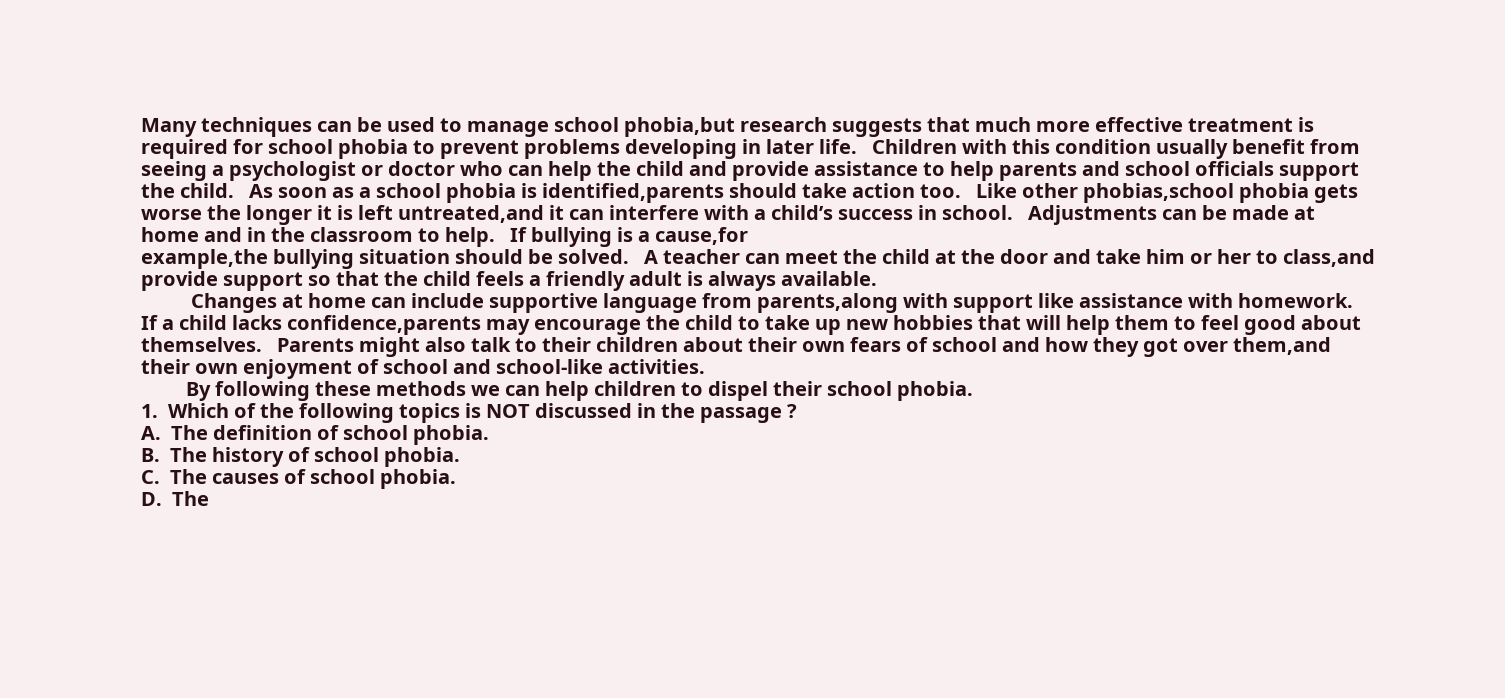Many techniques can be used to manage school phobia,but research suggests that much more effective treatment is required for school phobia to prevent problems developing in later life.   Children with this condition usually benefit from seeing a psychologist or doctor who can help the child and provide assistance to help parents and school officials support the child.   As soon as a school phobia is identified,parents should take action too.   Like other phobias,school phobia gets worse the longer it is left untreated,and it can interfere with a child’s success in school.   Adjustments can be made at home and in the classroom to help.   If bullying is a cause,for
example,the bullying situation should be solved.   A teacher can meet the child at the door and take him or her to class,and provide support so that the child feels a friendly adult is always available.
          Changes at home can include supportive language from parents,along with support like assistance with homework.   If a child lacks confidence,parents may encourage the child to take up new hobbies that will help them to feel good about themselves.   Parents might also talk to their children about their own fears of school and how they got over them,and their own enjoyment of school and school-like activities.
         By following these methods we can help children to dispel their school phobia.
1.  Which of the following topics is NOT discussed in the passage ?
A.  The definition of school phobia.
B.  The history of school phobia.
C.  The causes of school phobia.
D.  The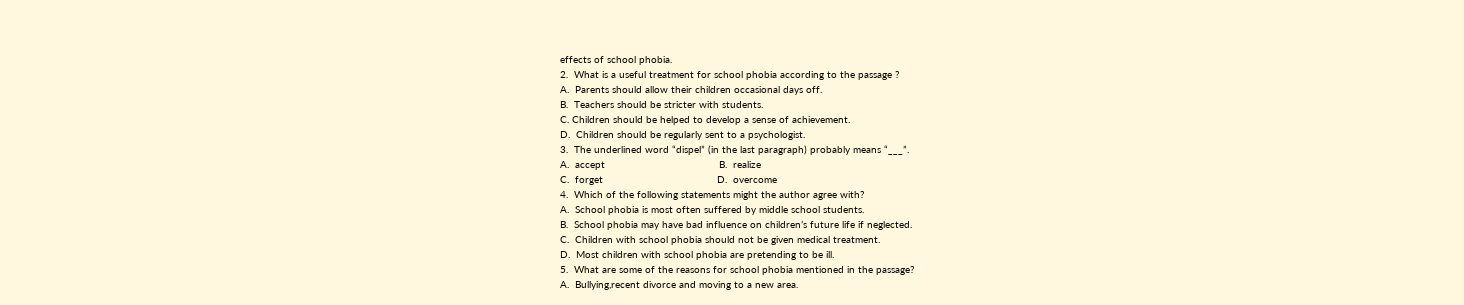effects of school phobia.
2.  What is a useful treatment for school phobia according to the passage ?
A.  Parents should allow their children occasional days off.
B.  Teachers should be stricter with students.
C. Children should be helped to develop a sense of achievement.
D.  Children should be regularly sent to a psychologist.
3.  The underlined word “dispel” (in the last paragraph) probably means “___”.
A.  accept                                      B.  realize
C.  forget                                      D.  overcome
4.  Which of the following statements might the author agree with?
A.  School phobia is most often suffered by middle school students.
B.  School phobia may have bad influence on children’s future life if neglected.
C.  Children with school phobia should not be given medical treatment.
D.  Most children with school phobia are pretending to be ill.
5.  What are some of the reasons for school phobia mentioned in the passage?
A.  Bullying,recent divorce and moving to a new area.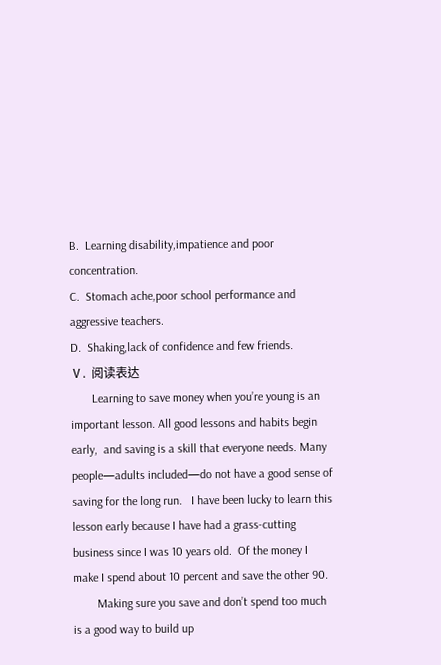B.  Learning disability,impatience and poor concentration.
C.  Stomach ache,poor school performance and aggressive teachers.
D.  Shaking,lack of confidence and few friends.
Ⅴ.  阅读表达
       Learning to save money when you’re young is an important lesson. All good lessons and habits begin early,  and saving is a skill that everyone needs. Many people—adults included—do not have a good sense of saving for the long run.   I have been lucky to learn this lesson early because I have had a grass-cutting business since I was 10 years old.  Of the money I make I spend about 10 percent and save the other 90.
        Making sure you save and don’t spend too much is a good way to build up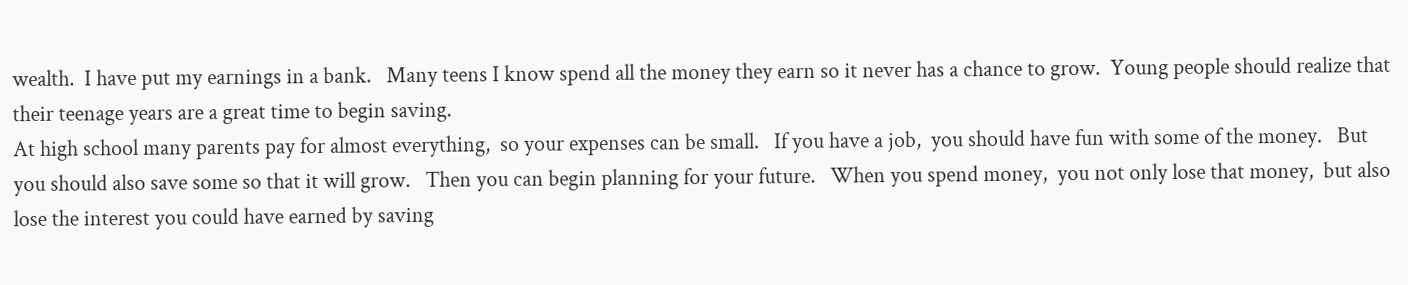wealth.  I have put my earnings in a bank.   Many teens I know spend all the money they earn so it never has a chance to grow.  Young people should realize that their teenage years are a great time to begin saving.
At high school many parents pay for almost everything,  so your expenses can be small.   If you have a job,  you should have fun with some of the money.   But you should also save some so that it will grow.   Then you can begin planning for your future.   When you spend money,  you not only lose that money,  but also lose the interest you could have earned by saving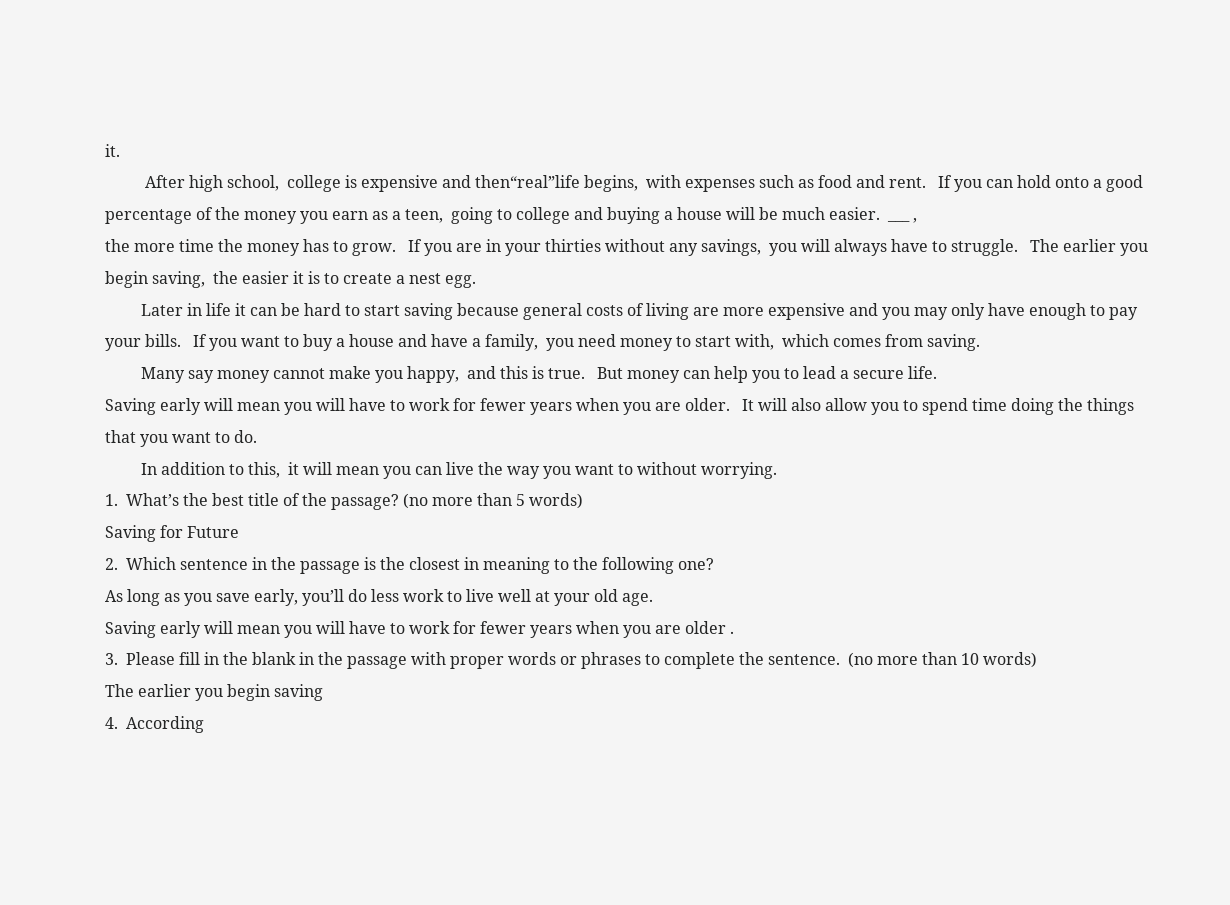it.
          After high school,  college is expensive and then“real”life begins,  with expenses such as food and rent.   If you can hold onto a good percentage of the money you earn as a teen,  going to college and buying a house will be much easier.  ___ ,
the more time the money has to grow.   If you are in your thirties without any savings,  you will always have to struggle.   The earlier you begin saving,  the easier it is to create a nest egg.
         Later in life it can be hard to start saving because general costs of living are more expensive and you may only have enough to pay your bills.   If you want to buy a house and have a family,  you need money to start with,  which comes from saving.
         Many say money cannot make you happy,  and this is true.   But money can help you to lead a secure life.
Saving early will mean you will have to work for fewer years when you are older.   It will also allow you to spend time doing the things that you want to do.
         In addition to this,  it will mean you can live the way you want to without worrying.
1.  What’s the best title of the passage? (no more than 5 words)
Saving for Future
2.  Which sentence in the passage is the closest in meaning to the following one?
As long as you save early, you’ll do less work to live well at your old age.
Saving early will mean you will have to work for fewer years when you are older .
3.  Please fill in the blank in the passage with proper words or phrases to complete the sentence.  (no more than 10 words)
The earlier you begin saving
4.  According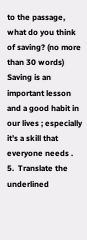to the passage,  what do you think of saving? (no more than 30 words)
Saving is an important lesson and a good habit in our lives ; especially it’s a skill that everyone needs .
5.  Translate the underlined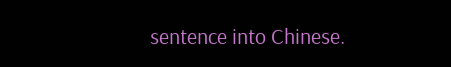sentence into Chinese.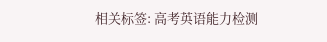相关标签: 高考英语能力检测